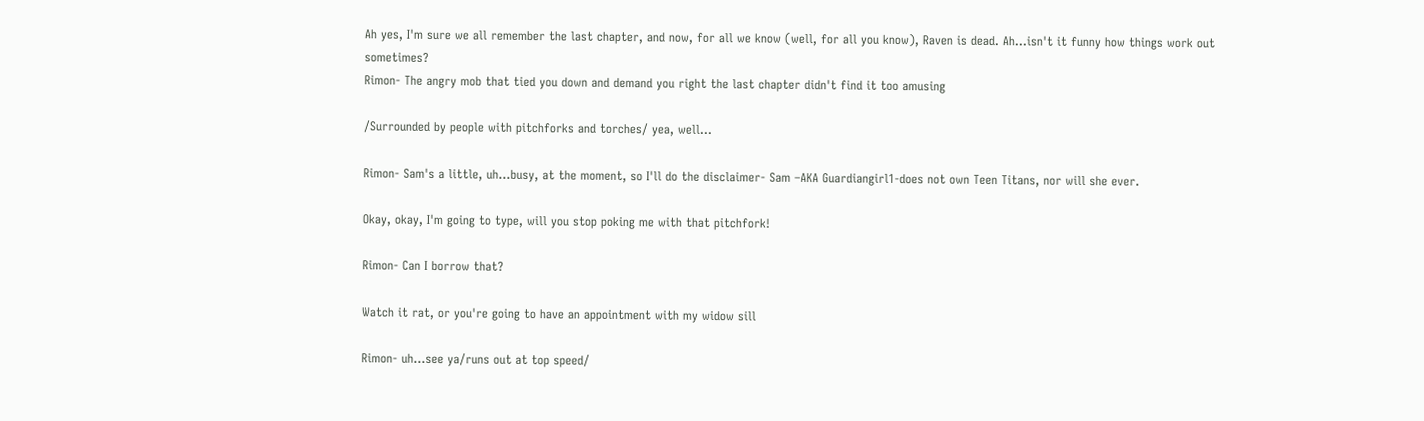Ah yes, I'm sure we all remember the last chapter, and now, for all we know (well, for all you know), Raven is dead. Ah…isn't it funny how things work out sometimes?
Rimon- The angry mob that tied you down and demand you right the last chapter didn't find it too amusing

/Surrounded by people with pitchforks and torches/ yea, well…

Rimon- Sam's a little, uh…busy, at the moment, so I'll do the disclaimer- Sam –AKA Guardiangirl1-does not own Teen Titans, nor will she ever.

Okay, okay, I'm going to type, will you stop poking me with that pitchfork!

Rimon- Can I borrow that?

Watch it rat, or you're going to have an appointment with my widow sill

Rimon- uh…see ya/runs out at top speed/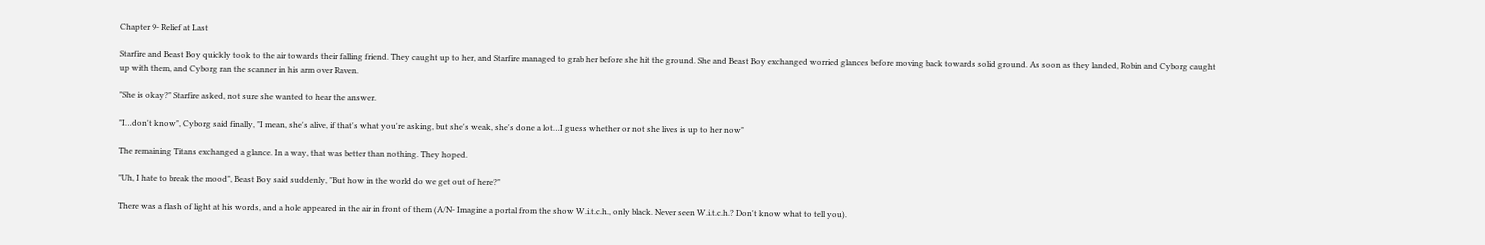Chapter 9- Relief at Last

Starfire and Beast Boy quickly took to the air towards their falling friend. They caught up to her, and Starfire managed to grab her before she hit the ground. She and Beast Boy exchanged worried glances before moving back towards solid ground. As soon as they landed, Robin and Cyborg caught up with them, and Cyborg ran the scanner in his arm over Raven.

"She is okay?" Starfire asked, not sure she wanted to hear the answer.

"I…don't know", Cyborg said finally, "I mean, she's alive, if that's what you're asking, but she's weak, she's done a lot…I guess whether or not she lives is up to her now"

The remaining Titans exchanged a glance. In a way, that was better than nothing. They hoped.

"Uh, I hate to break the mood", Beast Boy said suddenly, "But how in the world do we get out of here?"

There was a flash of light at his words, and a hole appeared in the air in front of them (A/N- Imagine a portal from the show W.i.t.c.h., only black. Never seen W.i.t.c.h.? Don't know what to tell you).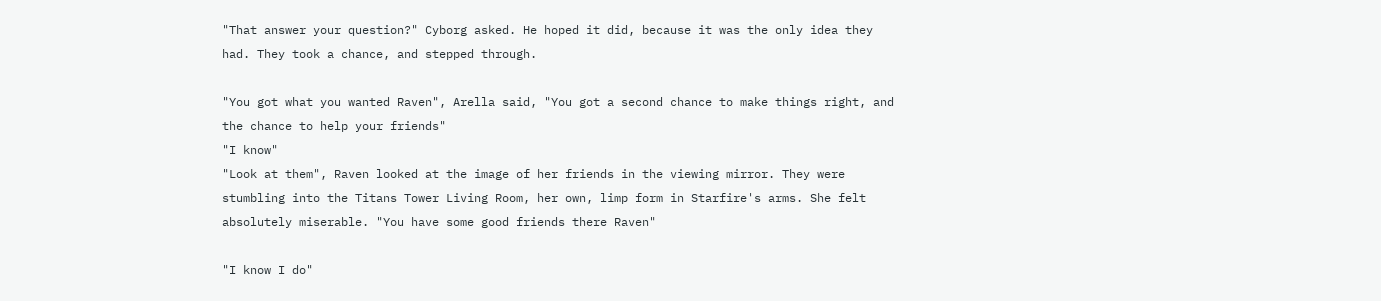"That answer your question?" Cyborg asked. He hoped it did, because it was the only idea they had. They took a chance, and stepped through.

"You got what you wanted Raven", Arella said, "You got a second chance to make things right, and the chance to help your friends"
"I know"
"Look at them", Raven looked at the image of her friends in the viewing mirror. They were stumbling into the Titans Tower Living Room, her own, limp form in Starfire's arms. She felt absolutely miserable. "You have some good friends there Raven"

"I know I do"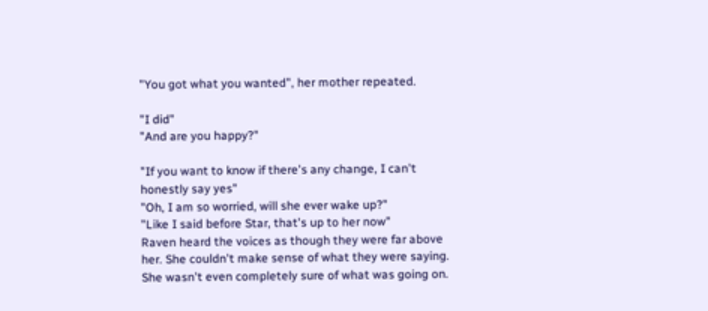"You got what you wanted", her mother repeated.

"I did"
"And are you happy?"

"If you want to know if there's any change, I can't honestly say yes"
"Oh, I am so worried, will she ever wake up?"
"Like I said before Star, that's up to her now"
Raven heard the voices as though they were far above her. She couldn't make sense of what they were saying. She wasn't even completely sure of what was going on.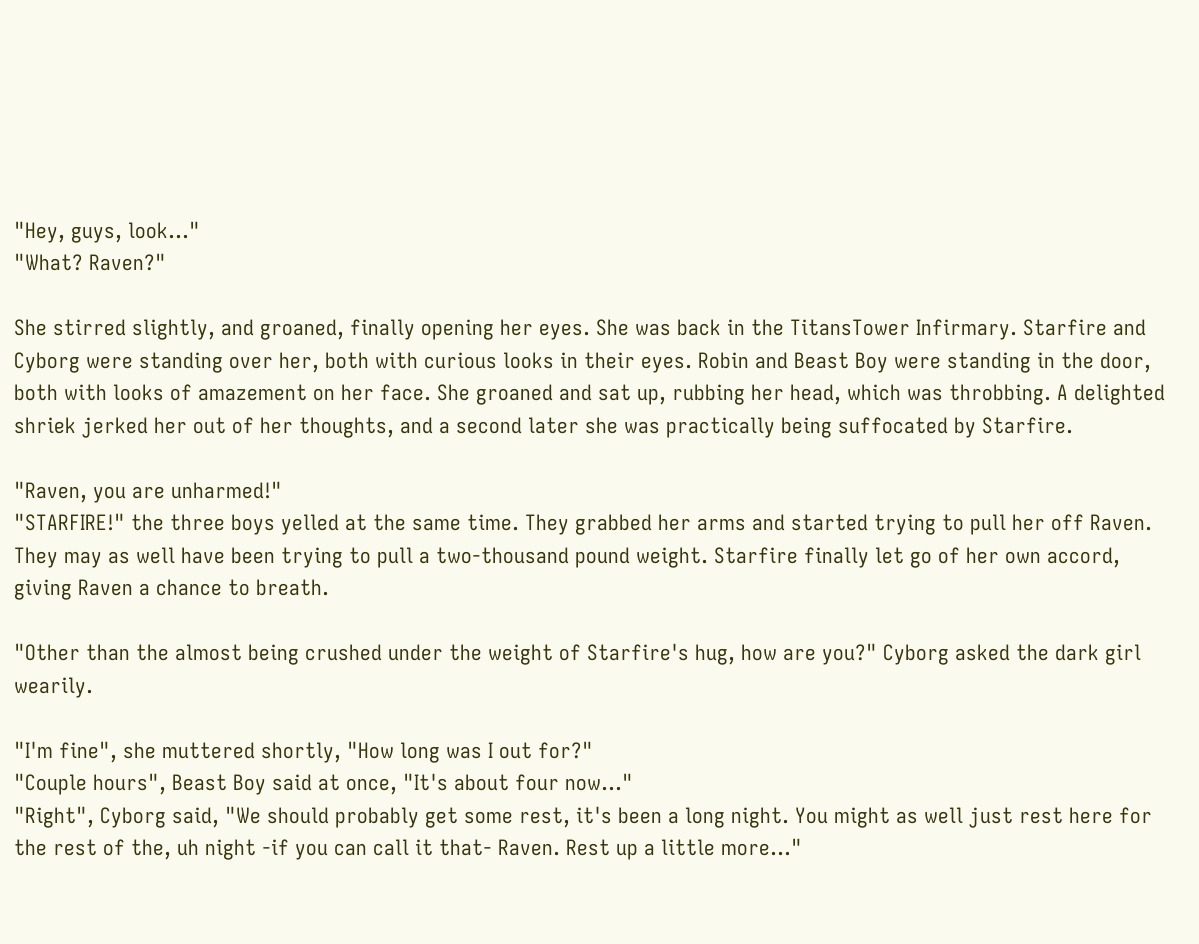"Hey, guys, look…"
"What? Raven?"

She stirred slightly, and groaned, finally opening her eyes. She was back in the TitansTower Infirmary. Starfire and Cyborg were standing over her, both with curious looks in their eyes. Robin and Beast Boy were standing in the door, both with looks of amazement on her face. She groaned and sat up, rubbing her head, which was throbbing. A delighted shriek jerked her out of her thoughts, and a second later she was practically being suffocated by Starfire.

"Raven, you are unharmed!"
"STARFIRE!" the three boys yelled at the same time. They grabbed her arms and started trying to pull her off Raven. They may as well have been trying to pull a two-thousand pound weight. Starfire finally let go of her own accord, giving Raven a chance to breath.

"Other than the almost being crushed under the weight of Starfire's hug, how are you?" Cyborg asked the dark girl wearily.

"I'm fine", she muttered shortly, "How long was I out for?"
"Couple hours", Beast Boy said at once, "It's about four now…"
"Right", Cyborg said, "We should probably get some rest, it's been a long night. You might as well just rest here for the rest of the, uh night -if you can call it that- Raven. Rest up a little more…"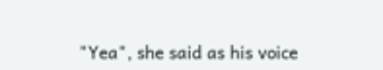"Yea", she said as his voice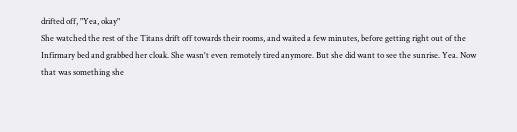drifted off, "Yea, okay"
She watched the rest of the Titans drift off towards their rooms, and waited a few minutes, before getting right out of the Infirmary bed and grabbed her cloak. She wasn't even remotely tired anymore. But she did want to see the sunrise. Yea. Now that was something she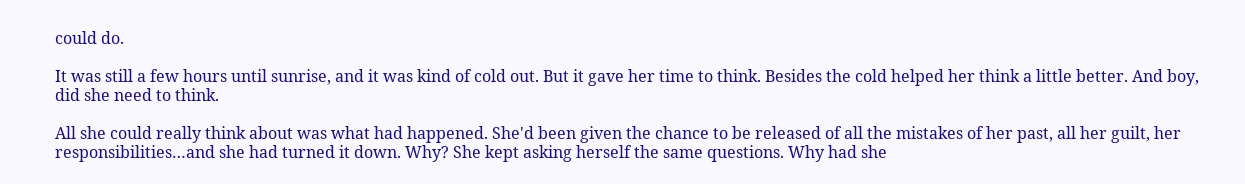could do.

It was still a few hours until sunrise, and it was kind of cold out. But it gave her time to think. Besides the cold helped her think a little better. And boy, did she need to think.

All she could really think about was what had happened. She'd been given the chance to be released of all the mistakes of her past, all her guilt, her responsibilities…and she had turned it down. Why? She kept asking herself the same questions. Why had she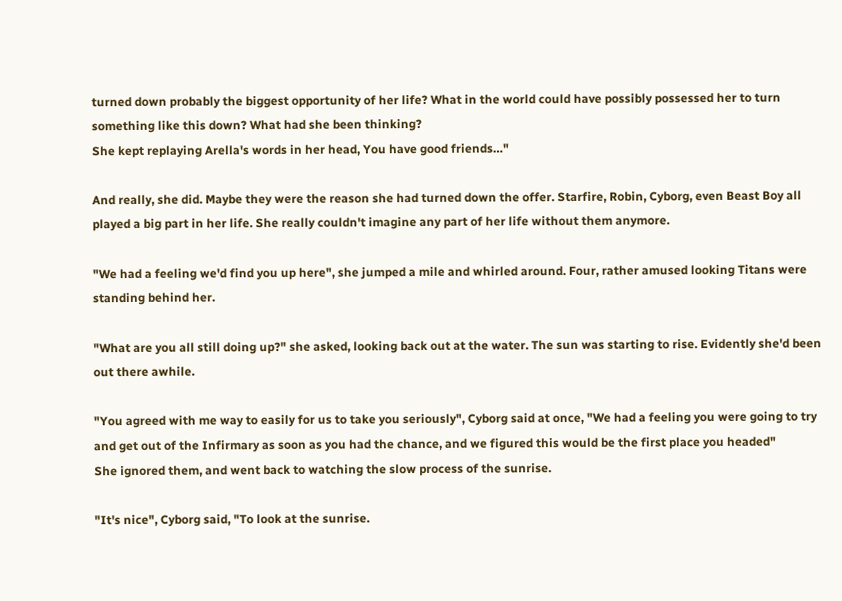turned down probably the biggest opportunity of her life? What in the world could have possibly possessed her to turn something like this down? What had she been thinking?
She kept replaying Arella's words in her head, You have good friends…"

And really, she did. Maybe they were the reason she had turned down the offer. Starfire, Robin, Cyborg, even Beast Boy all played a big part in her life. She really couldn't imagine any part of her life without them anymore.

"We had a feeling we'd find you up here", she jumped a mile and whirled around. Four, rather amused looking Titans were standing behind her.

"What are you all still doing up?" she asked, looking back out at the water. The sun was starting to rise. Evidently she'd been out there awhile.

"You agreed with me way to easily for us to take you seriously", Cyborg said at once, "We had a feeling you were going to try and get out of the Infirmary as soon as you had the chance, and we figured this would be the first place you headed"
She ignored them, and went back to watching the slow process of the sunrise.

"It's nice", Cyborg said, "To look at the sunrise.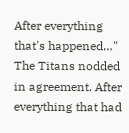After everything that's happened…"
The Titans nodded in agreement. After everything that had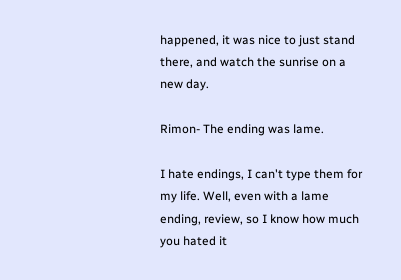happened, it was nice to just stand there, and watch the sunrise on a new day.

Rimon- The ending was lame.

I hate endings, I can't type them for my life. Well, even with a lame ending, review, so I know how much you hated it